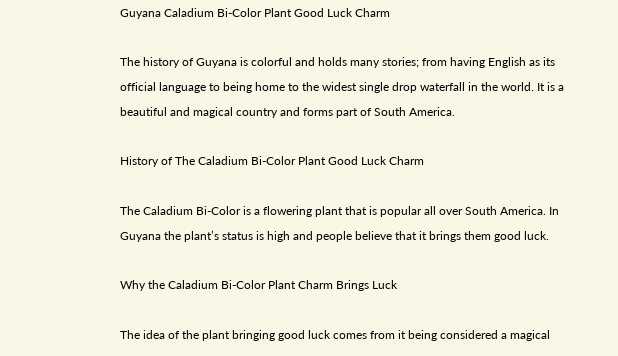Guyana Caladium Bi-Color Plant Good Luck Charm

The history of Guyana is colorful and holds many stories; from having English as its official language to being home to the widest single drop waterfall in the world. It is a beautiful and magical country and forms part of South America.

History of The Caladium Bi-Color Plant Good Luck Charm

The Caladium Bi-Color is a flowering plant that is popular all over South America. In Guyana the plant’s status is high and people believe that it brings them good luck.

Why the Caladium Bi-Color Plant Charm Brings Luck

The idea of the plant bringing good luck comes from it being considered a magical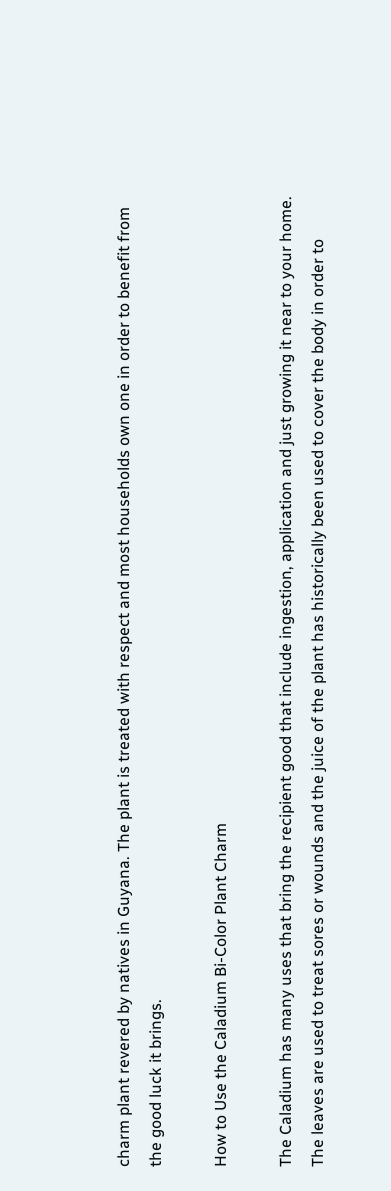charm plant revered by natives in Guyana. The plant is treated with respect and most households own one in order to benefit from the good luck it brings.

How to Use the Caladium Bi-Color Plant Charm

The Caladium has many uses that bring the recipient good that include ingestion, application and just growing it near to your home. The leaves are used to treat sores or wounds and the juice of the plant has historically been used to cover the body in order to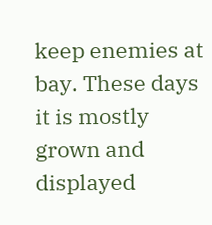keep enemies at bay. These days it is mostly grown and displayed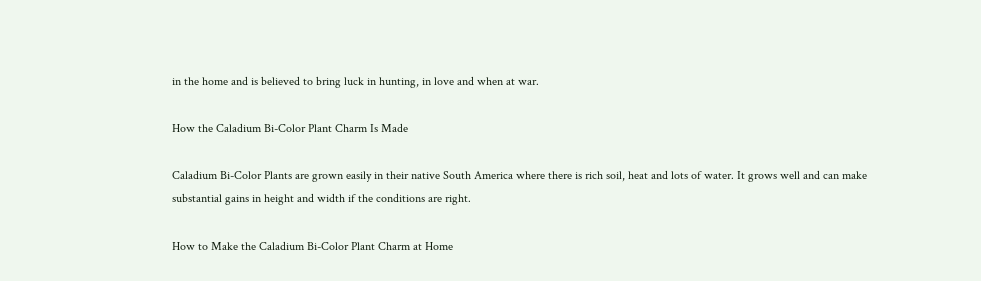in the home and is believed to bring luck in hunting, in love and when at war.

How the Caladium Bi-Color Plant Charm Is Made

Caladium Bi-Color Plants are grown easily in their native South America where there is rich soil, heat and lots of water. It grows well and can make substantial gains in height and width if the conditions are right.

How to Make the Caladium Bi-Color Plant Charm at Home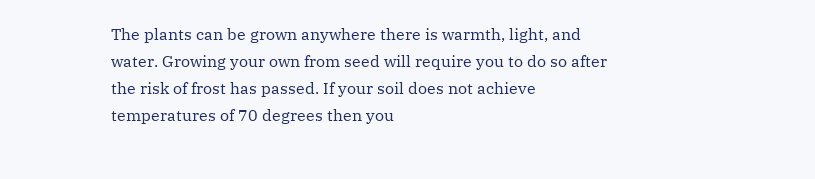The plants can be grown anywhere there is warmth, light, and water. Growing your own from seed will require you to do so after the risk of frost has passed. If your soil does not achieve temperatures of 70 degrees then you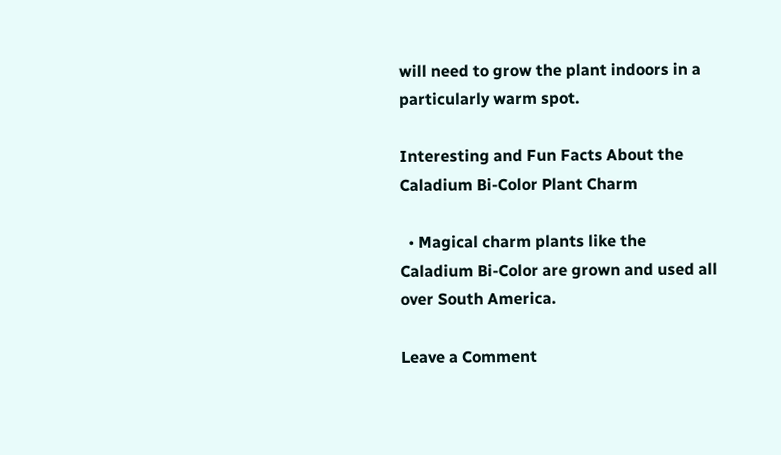will need to grow the plant indoors in a particularly warm spot.

Interesting and Fun Facts About the Caladium Bi-Color Plant Charm

  • Magical charm plants like the Caladium Bi-Color are grown and used all over South America.

Leave a Comment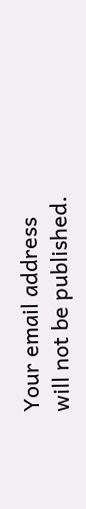Your email address will not be published.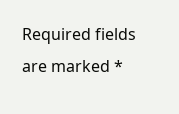Required fields are marked *